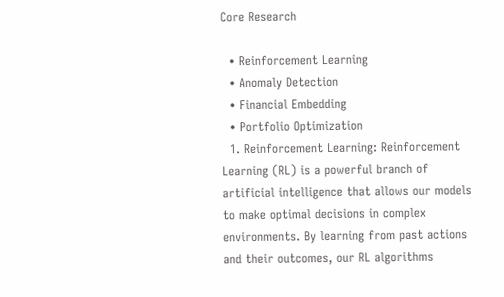Core Research

  • Reinforcement Learning
  • Anomaly Detection
  • Financial Embedding
  • Portfolio Optimization
  1. Reinforcement Learning: Reinforcement Learning (RL) is a powerful branch of artificial intelligence that allows our models to make optimal decisions in complex environments. By learning from past actions and their outcomes, our RL algorithms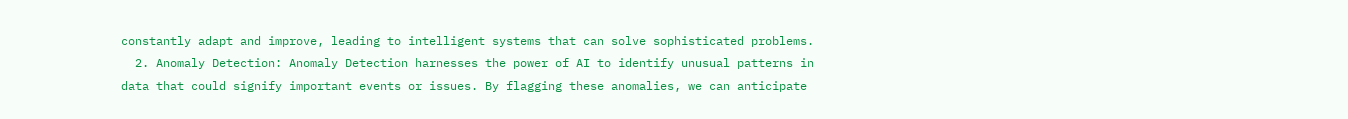constantly adapt and improve, leading to intelligent systems that can solve sophisticated problems.
  2. Anomaly Detection: Anomaly Detection harnesses the power of AI to identify unusual patterns in data that could signify important events or issues. By flagging these anomalies, we can anticipate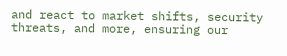and react to market shifts, security threats, and more, ensuring our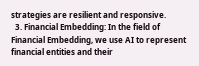strategies are resilient and responsive.
  3. Financial Embedding: In the field of Financial Embedding, we use AI to represent financial entities and their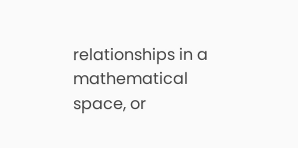relationships in a mathematical space, or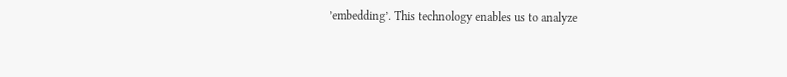’embedding’. This technology enables us to analyze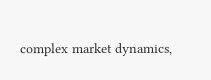complex market dynamics,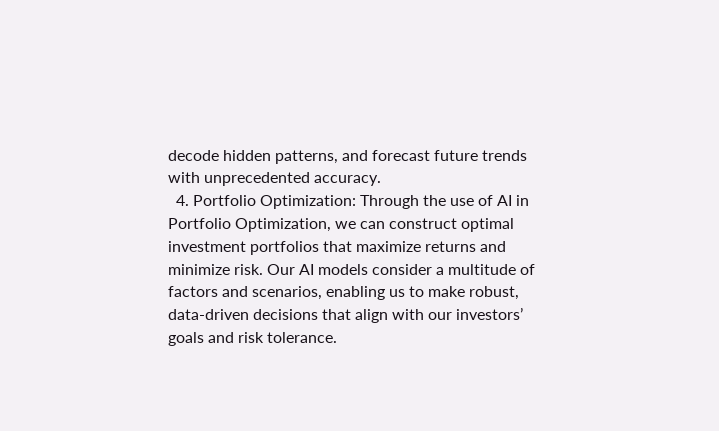decode hidden patterns, and forecast future trends with unprecedented accuracy.
  4. Portfolio Optimization: Through the use of AI in Portfolio Optimization, we can construct optimal investment portfolios that maximize returns and minimize risk. Our AI models consider a multitude of factors and scenarios, enabling us to make robust, data-driven decisions that align with our investors’ goals and risk tolerance.